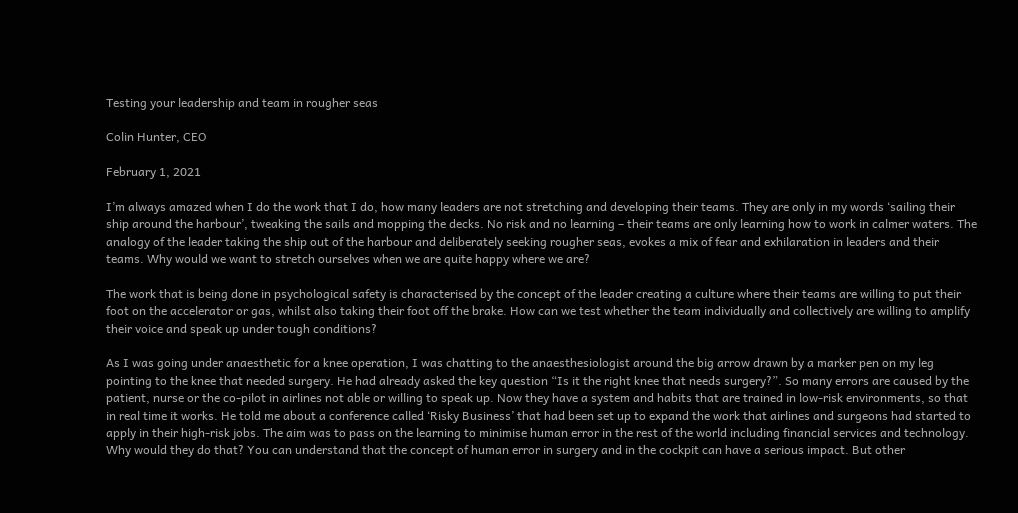Testing your leadership and team in rougher seas

Colin Hunter, CEO

February 1, 2021

I’m always amazed when I do the work that I do, how many leaders are not stretching and developing their teams. They are only in my words ‘sailing their ship around the harbour’, tweaking the sails and mopping the decks. No risk and no learning – their teams are only learning how to work in calmer waters. The analogy of the leader taking the ship out of the harbour and deliberately seeking rougher seas, evokes a mix of fear and exhilaration in leaders and their teams. Why would we want to stretch ourselves when we are quite happy where we are?

The work that is being done in psychological safety is characterised by the concept of the leader creating a culture where their teams are willing to put their foot on the accelerator or gas, whilst also taking their foot off the brake. How can we test whether the team individually and collectively are willing to amplify their voice and speak up under tough conditions?

As I was going under anaesthetic for a knee operation, I was chatting to the anaesthesiologist around the big arrow drawn by a marker pen on my leg pointing to the knee that needed surgery. He had already asked the key question “Is it the right knee that needs surgery?”. So many errors are caused by the patient, nurse or the co-pilot in airlines not able or willing to speak up. Now they have a system and habits that are trained in low-risk environments, so that in real time it works. He told me about a conference called ‘Risky Business’ that had been set up to expand the work that airlines and surgeons had started to apply in their high-risk jobs. The aim was to pass on the learning to minimise human error in the rest of the world including financial services and technology. Why would they do that? You can understand that the concept of human error in surgery and in the cockpit can have a serious impact. But other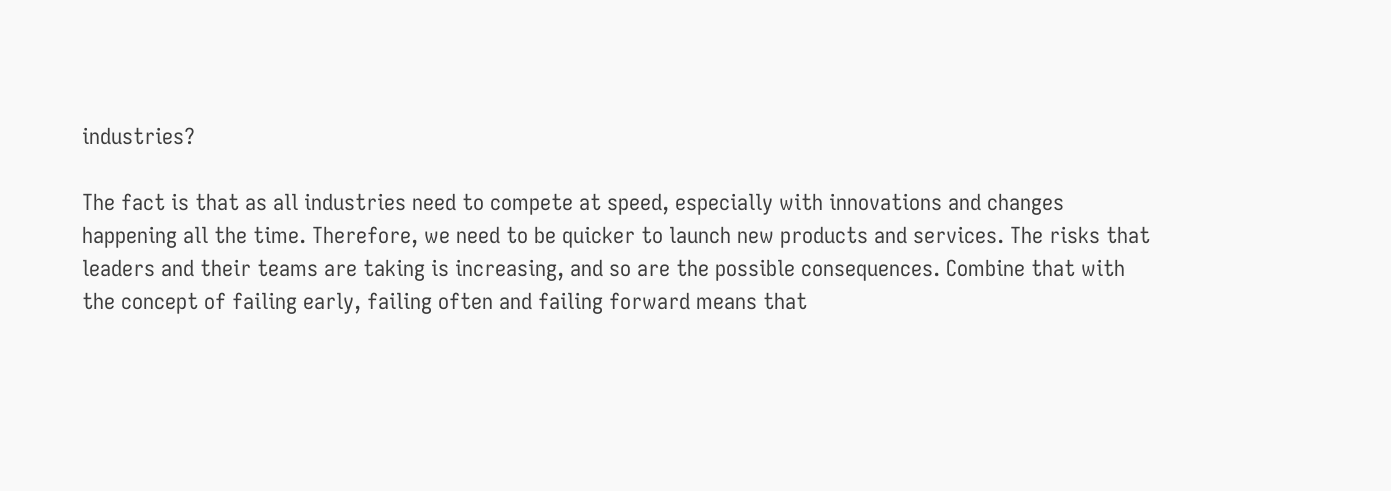industries?

The fact is that as all industries need to compete at speed, especially with innovations and changes happening all the time. Therefore, we need to be quicker to launch new products and services. The risks that leaders and their teams are taking is increasing, and so are the possible consequences. Combine that with the concept of failing early, failing often and failing forward means that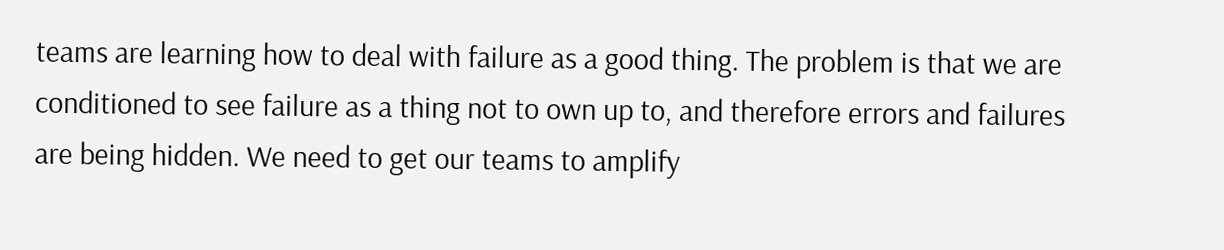teams are learning how to deal with failure as a good thing. The problem is that we are conditioned to see failure as a thing not to own up to, and therefore errors and failures are being hidden. We need to get our teams to amplify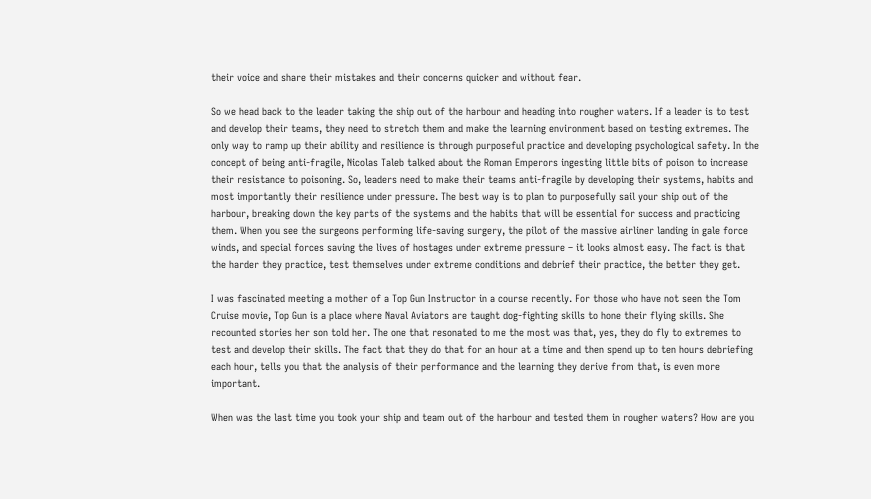their voice and share their mistakes and their concerns quicker and without fear.

So we head back to the leader taking the ship out of the harbour and heading into rougher waters. If a leader is to test and develop their teams, they need to stretch them and make the learning environment based on testing extremes. The only way to ramp up their ability and resilience is through purposeful practice and developing psychological safety. In the concept of being anti-fragile, Nicolas Taleb talked about the Roman Emperors ingesting little bits of poison to increase their resistance to poisoning. So, leaders need to make their teams anti-fragile by developing their systems, habits and most importantly their resilience under pressure. The best way is to plan to purposefully sail your ship out of the harbour, breaking down the key parts of the systems and the habits that will be essential for success and practicing them. When you see the surgeons performing life-saving surgery, the pilot of the massive airliner landing in gale force winds, and special forces saving the lives of hostages under extreme pressure – it looks almost easy. The fact is that the harder they practice, test themselves under extreme conditions and debrief their practice, the better they get.

I was fascinated meeting a mother of a Top Gun Instructor in a course recently. For those who have not seen the Tom Cruise movie, Top Gun is a place where Naval Aviators are taught dog-fighting skills to hone their flying skills. She recounted stories her son told her. The one that resonated to me the most was that, yes, they do fly to extremes to test and develop their skills. The fact that they do that for an hour at a time and then spend up to ten hours debriefing each hour, tells you that the analysis of their performance and the learning they derive from that, is even more important.

When was the last time you took your ship and team out of the harbour and tested them in rougher waters? How are you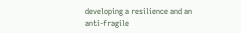developing a resilience and an anti-fragile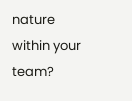nature within your team?